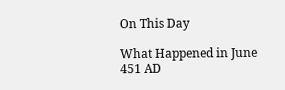On This Day

What Happened in June 451 AD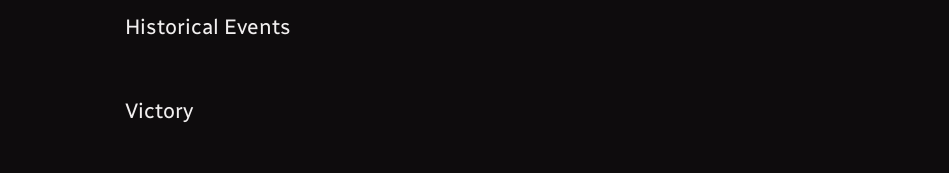Historical Events

Victory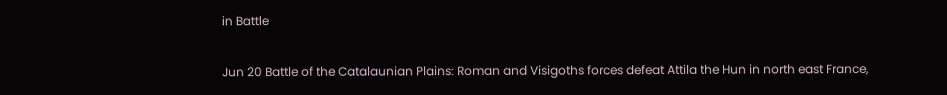in Battle

Jun 20 Battle of the Catalaunian Plains: Roman and Visigoths forces defeat Attila the Hun in north east France,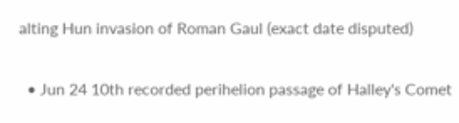alting Hun invasion of Roman Gaul (exact date disputed)

  • Jun 24 10th recorded perihelion passage of Halley's Comet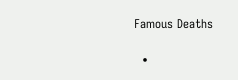Famous Deaths

  •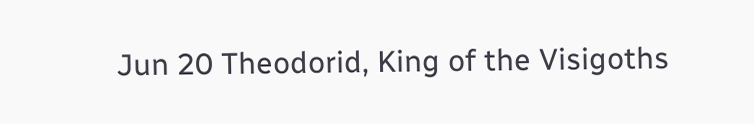Jun 20 Theodorid, King of the Visigoths